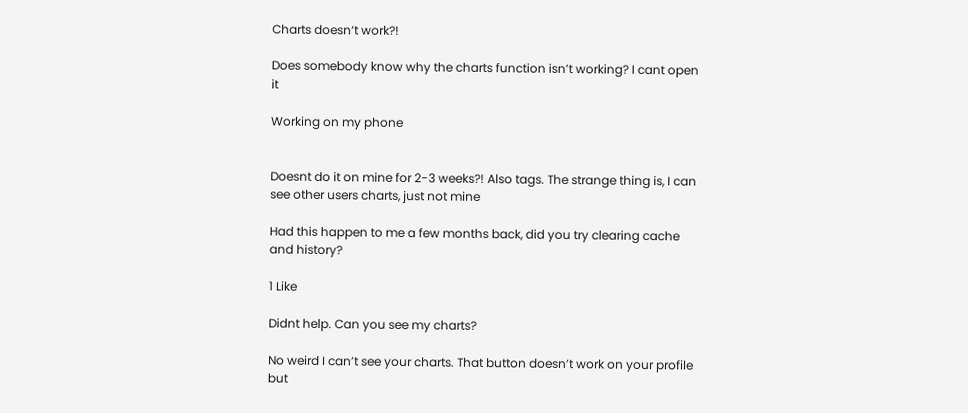Charts doesn‘t work?!

Does somebody know why the charts function isn’t working? I cant open it

Working on my phone


Doesnt do it on mine for 2-3 weeks?! Also tags. The strange thing is, I can see other users charts, just not mine

Had this happen to me a few months back, did you try clearing cache and history?

1 Like

Didnt help. Can you see my charts?

No weird I can’t see your charts. That button doesn’t work on your profile but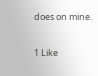does on mine.

1 Like